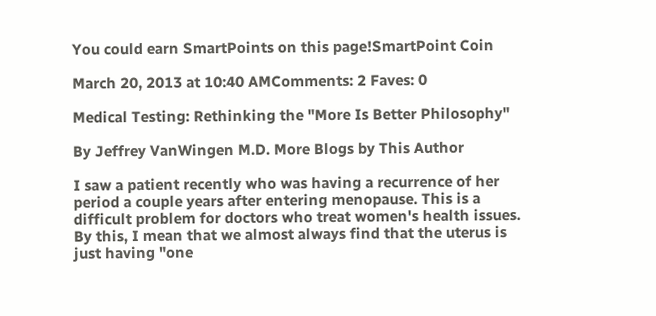You could earn SmartPoints on this page!SmartPoint Coin

March 20, 2013 at 10:40 AMComments: 2 Faves: 0

Medical Testing: Rethinking the "More Is Better Philosophy"

By Jeffrey VanWingen M.D. More Blogs by This Author

I saw a patient recently who was having a recurrence of her period a couple years after entering menopause. This is a difficult problem for doctors who treat women's health issues. By this, I mean that we almost always find that the uterus is just having "one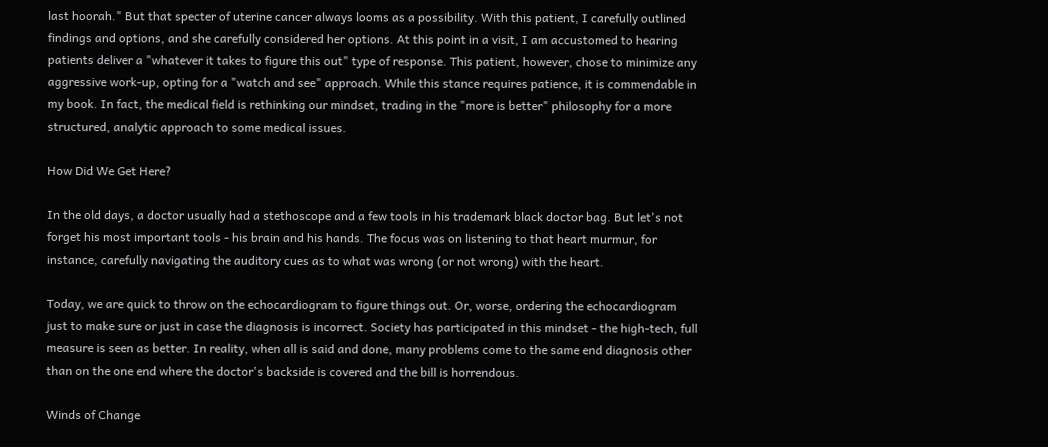last hoorah." But that specter of uterine cancer always looms as a possibility. With this patient, I carefully outlined findings and options, and she carefully considered her options. At this point in a visit, I am accustomed to hearing patients deliver a "whatever it takes to figure this out" type of response. This patient, however, chose to minimize any aggressive work-up, opting for a "watch and see" approach. While this stance requires patience, it is commendable in my book. In fact, the medical field is rethinking our mindset, trading in the "more is better" philosophy for a more structured, analytic approach to some medical issues.

How Did We Get Here?

In the old days, a doctor usually had a stethoscope and a few tools in his trademark black doctor bag. But let's not forget his most important tools - his brain and his hands. The focus was on listening to that heart murmur, for instance, carefully navigating the auditory cues as to what was wrong (or not wrong) with the heart.

Today, we are quick to throw on the echocardiogram to figure things out. Or, worse, ordering the echocardiogram just to make sure or just in case the diagnosis is incorrect. Society has participated in this mindset - the high-tech, full measure is seen as better. In reality, when all is said and done, many problems come to the same end diagnosis other than on the one end where the doctor's backside is covered and the bill is horrendous.

Winds of Change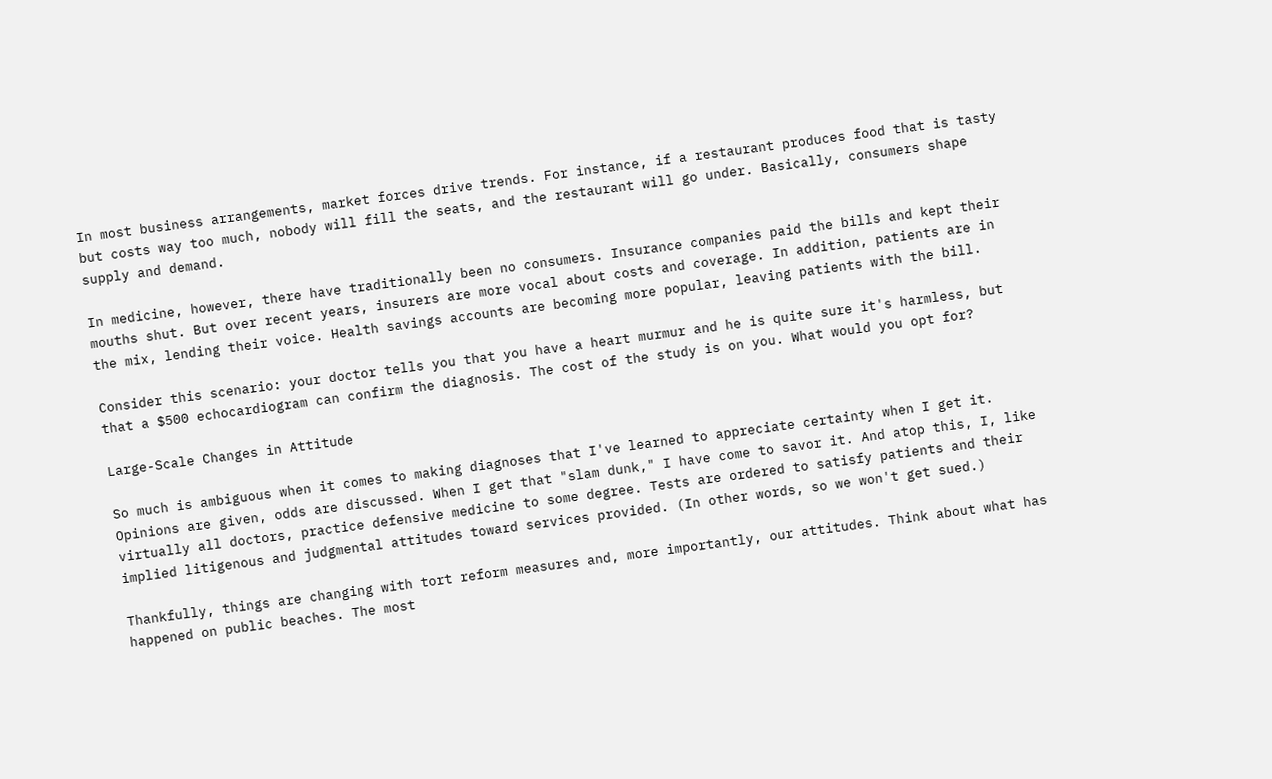In most business arrangements, market forces drive trends. For instance, if a restaurant produces food that is tasty but costs way too much, nobody will fill the seats, and the restaurant will go under. Basically, consumers shape supply and demand.

In medicine, however, there have traditionally been no consumers. Insurance companies paid the bills and kept their mouths shut. But over recent years, insurers are more vocal about costs and coverage. In addition, patients are in the mix, lending their voice. Health savings accounts are becoming more popular, leaving patients with the bill.

Consider this scenario: your doctor tells you that you have a heart murmur and he is quite sure it's harmless, but that a $500 echocardiogram can confirm the diagnosis. The cost of the study is on you. What would you opt for?

Large-Scale Changes in Attitude

So much is ambiguous when it comes to making diagnoses that I've learned to appreciate certainty when I get it. Opinions are given, odds are discussed. When I get that "slam dunk," I have come to savor it. And atop this, I, like virtually all doctors, practice defensive medicine to some degree. Tests are ordered to satisfy patients and their implied litigenous and judgmental attitudes toward services provided. (In other words, so we won't get sued.)

Thankfully, things are changing with tort reform measures and, more importantly, our attitudes. Think about what has happened on public beaches. The most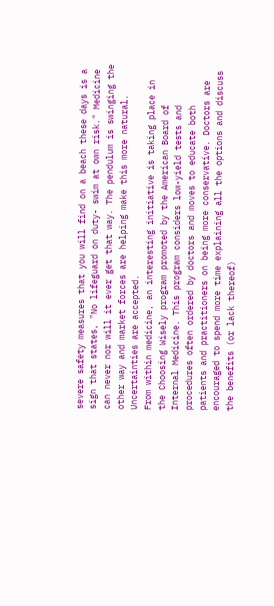severe safety measures that you will find on a beach these days is a sign that states, "No lifeguard on duty- swim at own risk." Medicine can never nor will it ever get that way. The pendulum is swinging the other way and market forces are helping make this more natural. Uncertainties are accepted.
From within medicine, an interesting initiative is taking place in the Choosing Wisely program promoted by the American Board of Internal Medicine. This program considers low-yield tests and procedures often ordered by doctors and moves to educate both patients and practitioners on being more conservative. Doctors are encouraged to spend more time explaining all the options and discuss the benefits (or lack thereof)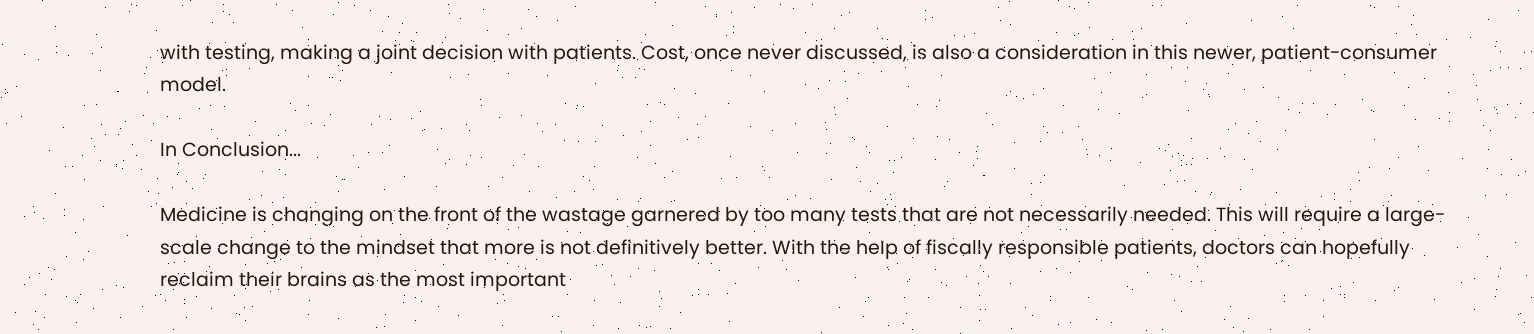with testing, making a joint decision with patients. Cost, once never discussed, is also a consideration in this newer, patient-consumer model.

In Conclusion...

Medicine is changing on the front of the wastage garnered by too many tests that are not necessarily needed. This will require a large-scale change to the mindset that more is not definitively better. With the help of fiscally responsible patients, doctors can hopefully reclaim their brains as the most important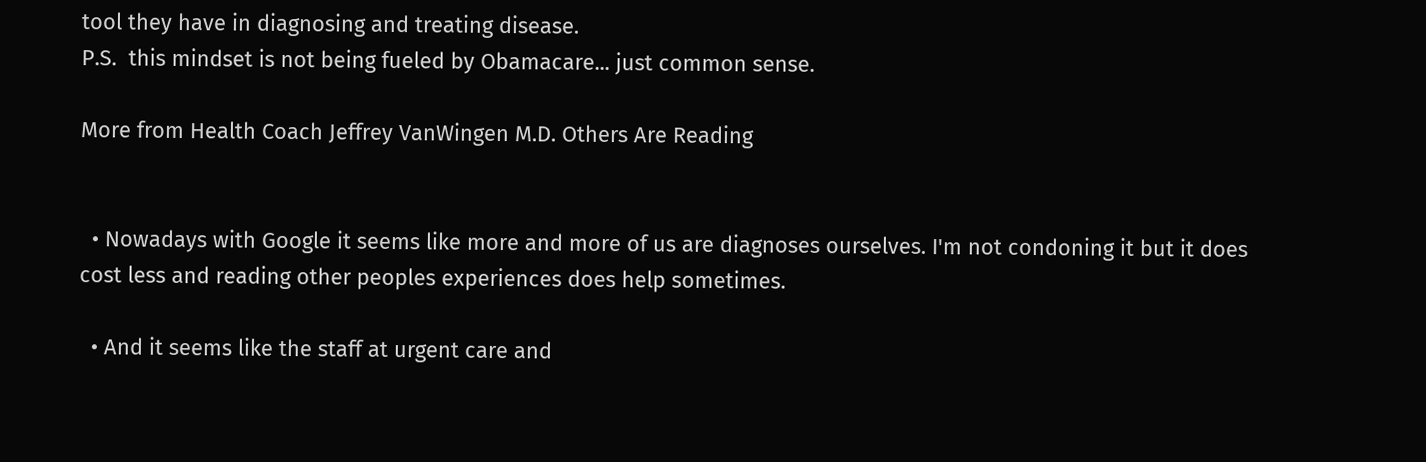tool they have in diagnosing and treating disease.
P.S.  this mindset is not being fueled by Obamacare... just common sense.

More from Health Coach Jeffrey VanWingen M.D. Others Are Reading


  • Nowadays with Google it seems like more and more of us are diagnoses ourselves. I'm not condoning it but it does cost less and reading other peoples experiences does help sometimes.

  • And it seems like the staff at urgent care and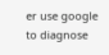er use google to diagnose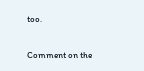too.

Comment on the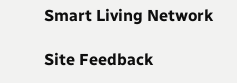Smart Living Network

Site Feedback